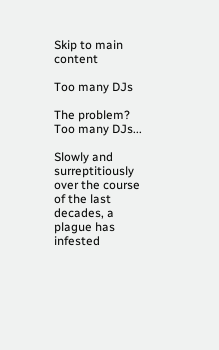Skip to main content

Too many DJs

The problem? Too many DJs...

Slowly and surreptitiously over the course of the last decades, a plague has infested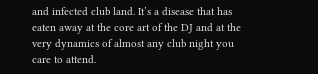and infected club land. It’s a disease that has eaten away at the core art of the DJ and at the very dynamics of almost any club night you care to attend.